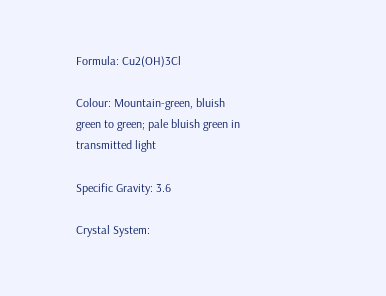Formula: Cu2(OH)3Cl

Colour: Mountain-green, bluish green to green; pale bluish green in transmitted light

Specific Gravity: 3.6

Crystal System: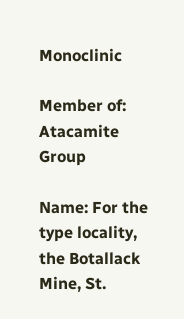Monoclinic

Member of: Atacamite Group

Name: For the type locality, the Botallack Mine, St.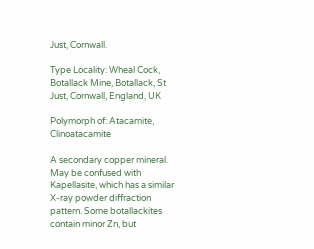Just, Cornwall.

Type Locality: Wheal Cock, Botallack Mine, Botallack, St Just, Cornwall, England, UK

Polymorph of: Atacamite, Clinoatacamite

A secondary copper mineral. May be confused with Kapellasite, which has a similar X-ray powder diffraction pattern. Some botallackites contain minor Zn, but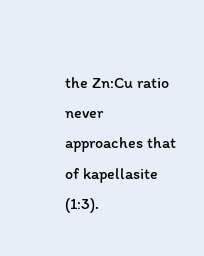the Zn:Cu ratio never approaches that of kapellasite (1:3).